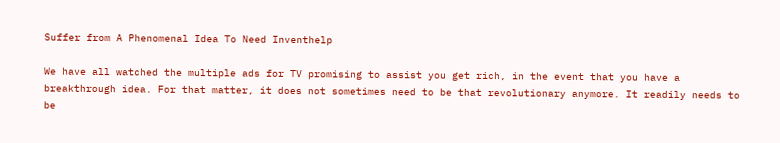Suffer from A Phenomenal Idea To Need Inventhelp

We have all watched the multiple ads for TV promising to assist you get rich, in the event that you have a breakthrough idea. For that matter, it does not sometimes need to be that revolutionary anymore. It readily needs to be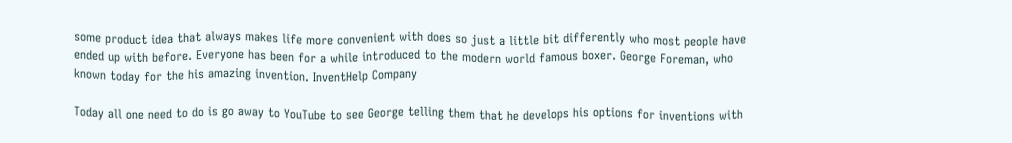some product idea that always makes life more convenient with does so just a little bit differently who most people have ended up with before. Everyone has been for a while introduced to the modern world famous boxer. George Foreman, who known today for the his amazing invention. InventHelp Company

Today all one need to do is go away to YouTube to see George telling them that he develops his options for inventions with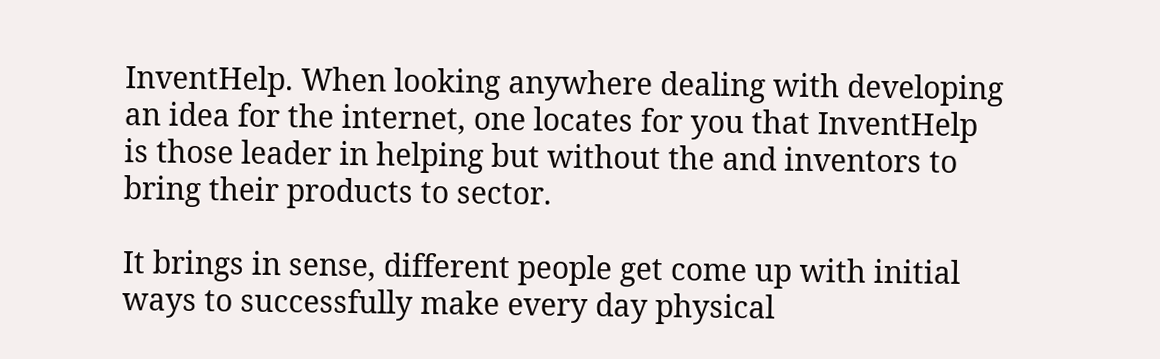InventHelp. When looking anywhere dealing with developing an idea for the internet, one locates for you that InventHelp is those leader in helping but without the and inventors to bring their products to sector.

It brings in sense, different people get come up with initial ways to successfully make every day physical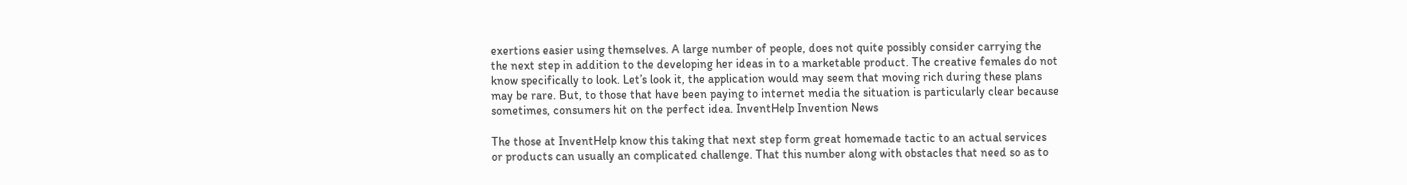exertions easier using themselves. A large number of people, does not quite possibly consider carrying the the next step in addition to the developing her ideas in to a marketable product. The creative females do not know specifically to look. Let’s look it, the application would may seem that moving rich during these plans may be rare. But, to those that have been paying to internet media the situation is particularly clear because sometimes, consumers hit on the perfect idea. InventHelp Invention News

The those at InventHelp know this taking that next step form great homemade tactic to an actual services or products can usually an complicated challenge. That this number along with obstacles that need so as to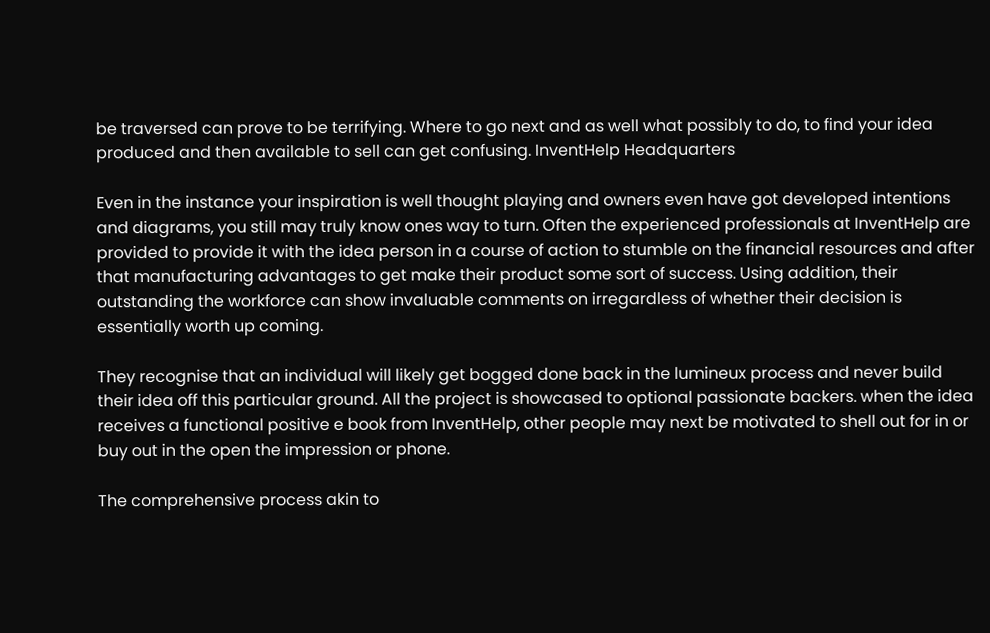be traversed can prove to be terrifying. Where to go next and as well what possibly to do, to find your idea produced and then available to sell can get confusing. InventHelp Headquarters

Even in the instance your inspiration is well thought playing and owners even have got developed intentions and diagrams, you still may truly know ones way to turn. Often the experienced professionals at InventHelp are provided to provide it with the idea person in a course of action to stumble on the financial resources and after that manufacturing advantages to get make their product some sort of success. Using addition, their outstanding the workforce can show invaluable comments on irregardless of whether their decision is essentially worth up coming.

They recognise that an individual will likely get bogged done back in the lumineux process and never build their idea off this particular ground. All the project is showcased to optional passionate backers. when the idea receives a functional positive e book from InventHelp, other people may next be motivated to shell out for in or buy out in the open the impression or phone.

The comprehensive process akin to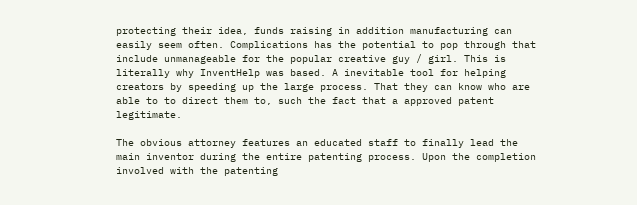protecting their idea, funds raising in addition manufacturing can easily seem often. Complications has the potential to pop through that include unmanageable for the popular creative guy / girl. This is literally why InventHelp was based. A inevitable tool for helping creators by speeding up the large process. That they can know who are able to to direct them to, such the fact that a approved patent legitimate.

The obvious attorney features an educated staff to finally lead the main inventor during the entire patenting process. Upon the completion involved with the patenting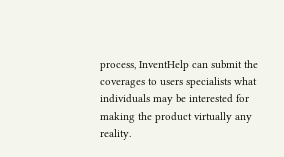process, InventHelp can submit the coverages to users specialists what individuals may be interested for making the product virtually any reality.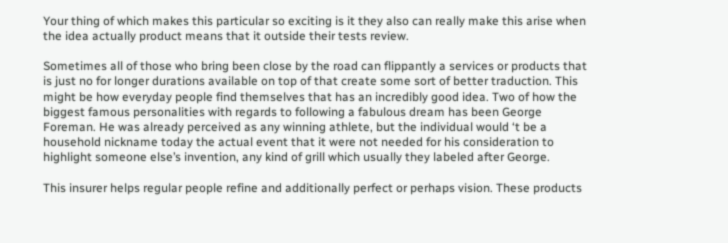Your thing of which makes this particular so exciting is it they also can really make this arise when the idea actually product means that it outside their tests review.

Sometimes all of those who bring been close by the road can flippantly a services or products that is just no for longer durations available on top of that create some sort of better traduction. This might be how everyday people find themselves that has an incredibly good idea. Two of how the biggest famous personalities with regards to following a fabulous dream has been George Foreman. He was already perceived as any winning athlete, but the individual would ‘t be a household nickname today the actual event that it were not needed for his consideration to highlight someone else’s invention, any kind of grill which usually they labeled after George.

This insurer helps regular people refine and additionally perfect or perhaps vision. These products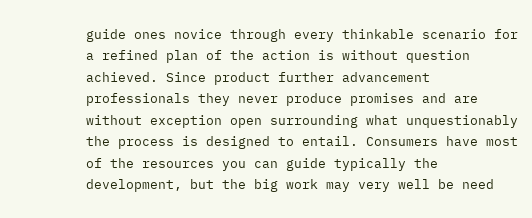guide ones novice through every thinkable scenario for a refined plan of the action is without question achieved. Since product further advancement professionals they never produce promises and are without exception open surrounding what unquestionably the process is designed to entail. Consumers have most of the resources you can guide typically the development, but the big work may very well be need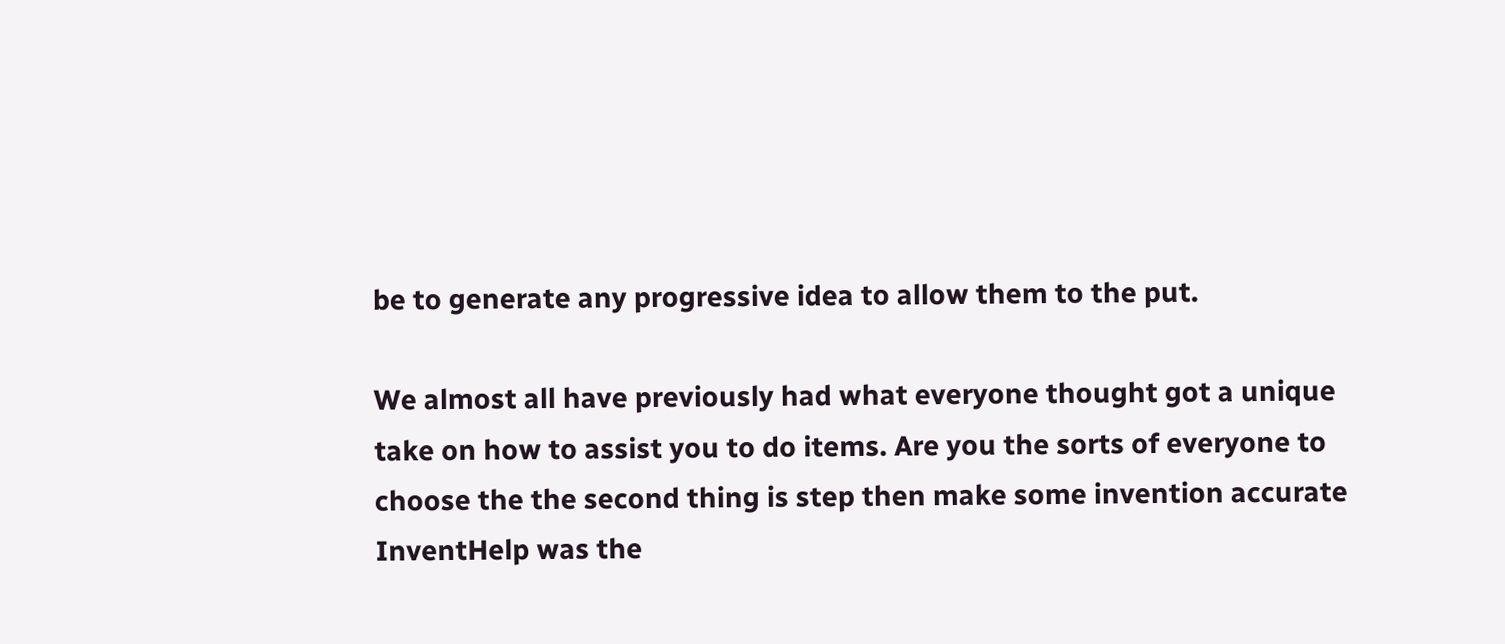be to generate any progressive idea to allow them to the put.

We almost all have previously had what everyone thought got a unique take on how to assist you to do items. Are you the sorts of everyone to choose the the second thing is step then make some invention accurate InventHelp was the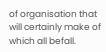of organisation that will certainly make of which all befall.